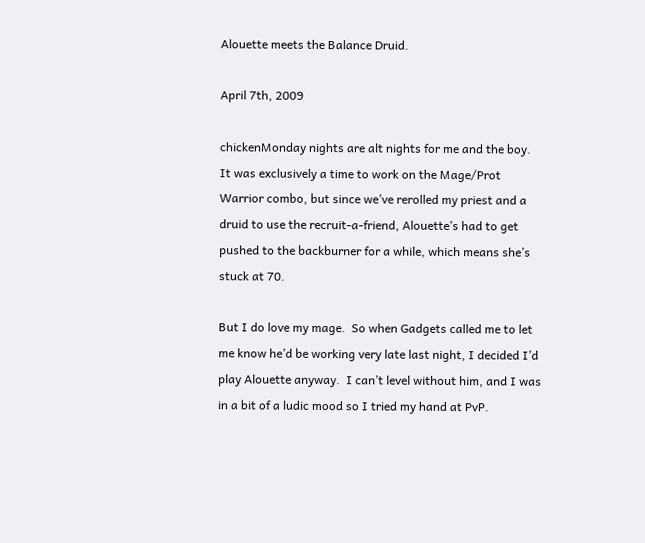Alouette meets the Balance Druid.

April 7th, 2009

chickenMonday nights are alt nights for me and the boy.  It was exclusively a time to work on the Mage/Prot Warrior combo, but since we’ve rerolled my priest and a druid to use the recruit-a-friend, Alouette’s had to get pushed to the backburner for a while, which means she’s stuck at 70.

But I do love my mage.  So when Gadgets called me to let me know he’d be working very late last night, I decided I’d play Alouette anyway.  I can’t level without him, and I was in a bit of a ludic mood so I tried my hand at PvP.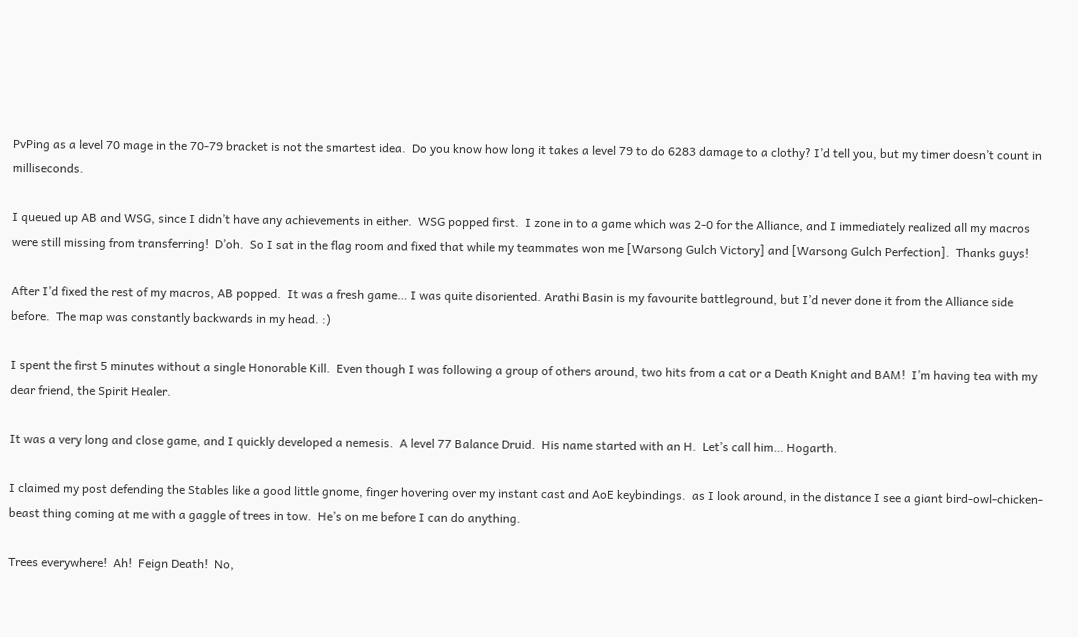PvPing as a level 70 mage in the 70-79 bracket is not the smartest idea.  Do you know how long it takes a level 79 to do 6283 damage to a clothy? I’d tell you, but my timer doesn’t count in milliseconds.

I queued up AB and WSG, since I didn’t have any achievements in either.  WSG popped first.  I zone in to a game which was 2-0 for the Alliance, and I immediately realized all my macros were still missing from transferring!  D’oh.  So I sat in the flag room and fixed that while my teammates won me [Warsong Gulch Victory] and [Warsong Gulch Perfection].  Thanks guys!

After I’d fixed the rest of my macros, AB popped.  It was a fresh game… I was quite disoriented. Arathi Basin is my favourite battleground, but I’d never done it from the Alliance side before.  The map was constantly backwards in my head. :)

I spent the first 5 minutes without a single Honorable Kill.  Even though I was following a group of others around, two hits from a cat or a Death Knight and BAM!  I’m having tea with my dear friend, the Spirit Healer.

It was a very long and close game, and I quickly developed a nemesis.  A level 77 Balance Druid.  His name started with an H.  Let’s call him… Hogarth.

I claimed my post defending the Stables like a good little gnome, finger hovering over my instant cast and AoE keybindings.  as I look around, in the distance I see a giant bird-owl-chicken-beast thing coming at me with a gaggle of trees in tow.  He’s on me before I can do anything.

Trees everywhere!  Ah!  Feign Death!  No,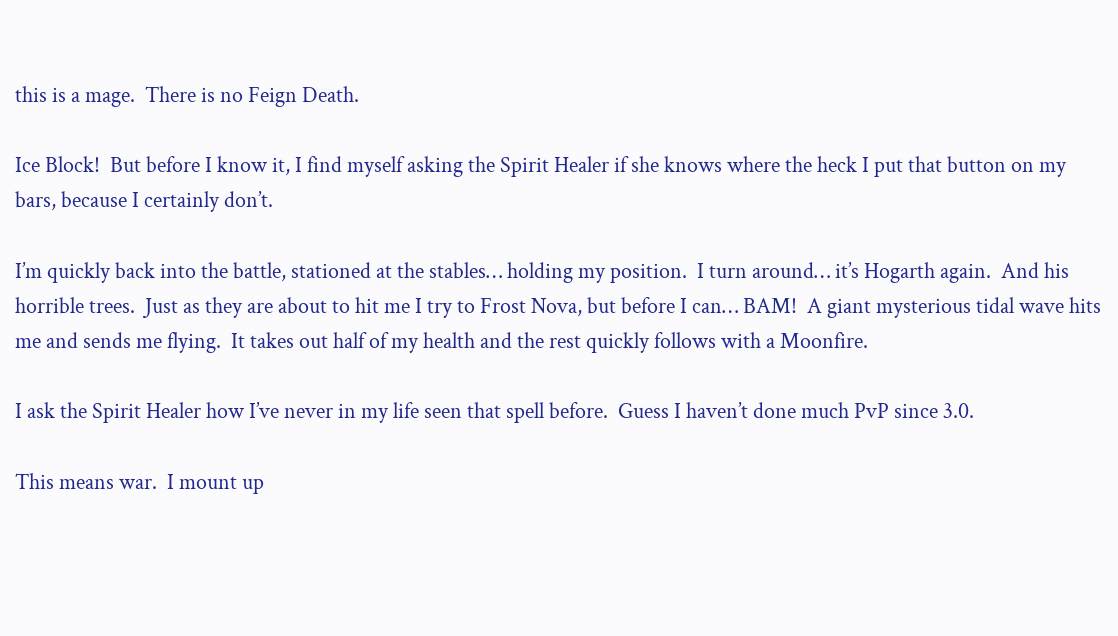this is a mage.  There is no Feign Death.

Ice Block!  But before I know it, I find myself asking the Spirit Healer if she knows where the heck I put that button on my bars, because I certainly don’t.

I’m quickly back into the battle, stationed at the stables… holding my position.  I turn around… it’s Hogarth again.  And his horrible trees.  Just as they are about to hit me I try to Frost Nova, but before I can… BAM!  A giant mysterious tidal wave hits me and sends me flying.  It takes out half of my health and the rest quickly follows with a Moonfire.

I ask the Spirit Healer how I’ve never in my life seen that spell before.  Guess I haven’t done much PvP since 3.0.

This means war.  I mount up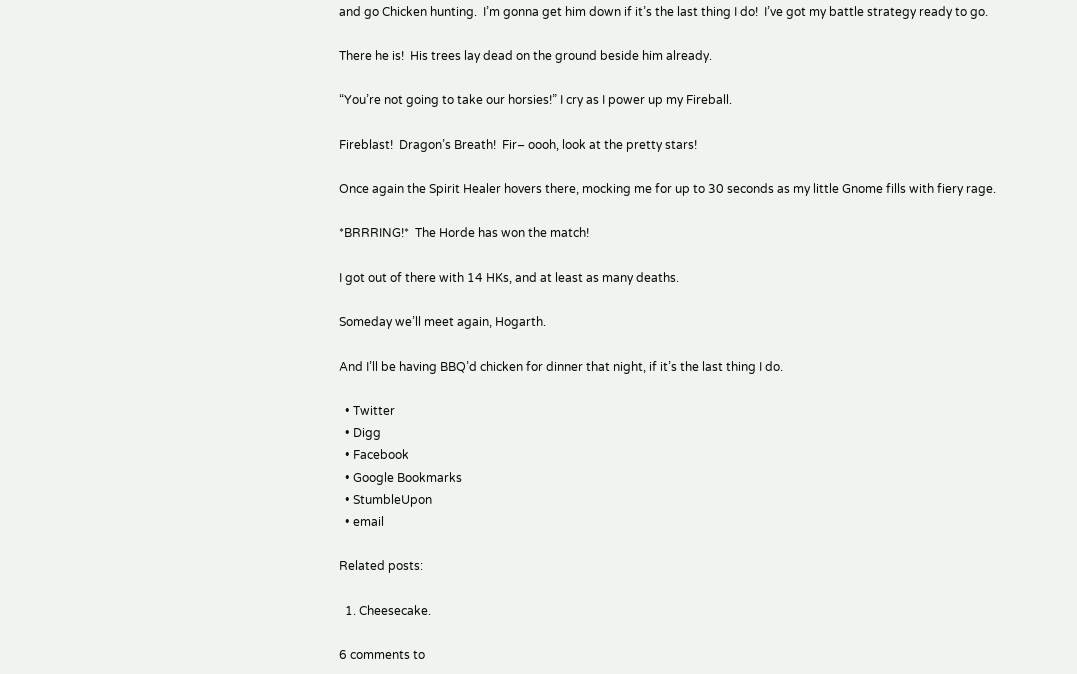and go Chicken hunting.  I’m gonna get him down if it’s the last thing I do!  I’ve got my battle strategy ready to go.

There he is!  His trees lay dead on the ground beside him already.

“You’re not going to take our horsies!” I cry as I power up my Fireball.

Fireblast!  Dragon’s Breath!  Fir– oooh, look at the pretty stars!

Once again the Spirit Healer hovers there, mocking me for up to 30 seconds as my little Gnome fills with fiery rage.

*BRRRING!*  The Horde has won the match!

I got out of there with 14 HKs, and at least as many deaths.

Someday we’ll meet again, Hogarth.

And I’ll be having BBQ’d chicken for dinner that night, if it’s the last thing I do.

  • Twitter
  • Digg
  • Facebook
  • Google Bookmarks
  • StumbleUpon
  • email

Related posts:

  1. Cheesecake.

6 comments to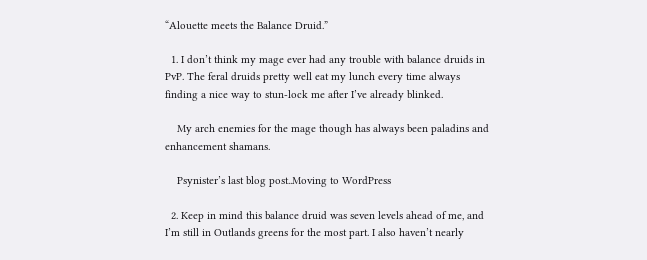“Alouette meets the Balance Druid.”

  1. I don’t think my mage ever had any trouble with balance druids in PvP. The feral druids pretty well eat my lunch every time always finding a nice way to stun-lock me after I’ve already blinked.

    My arch enemies for the mage though has always been paladins and enhancement shamans.

    Psynister’s last blog post..Moving to WordPress

  2. Keep in mind this balance druid was seven levels ahead of me, and I’m still in Outlands greens for the most part. I also haven’t nearly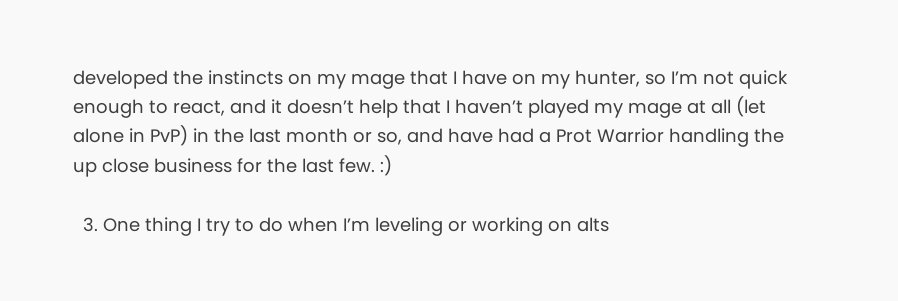developed the instincts on my mage that I have on my hunter, so I’m not quick enough to react, and it doesn’t help that I haven’t played my mage at all (let alone in PvP) in the last month or so, and have had a Prot Warrior handling the up close business for the last few. :)

  3. One thing I try to do when I’m leveling or working on alts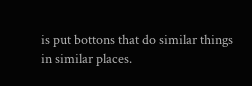is put bottons that do similar things in similar places.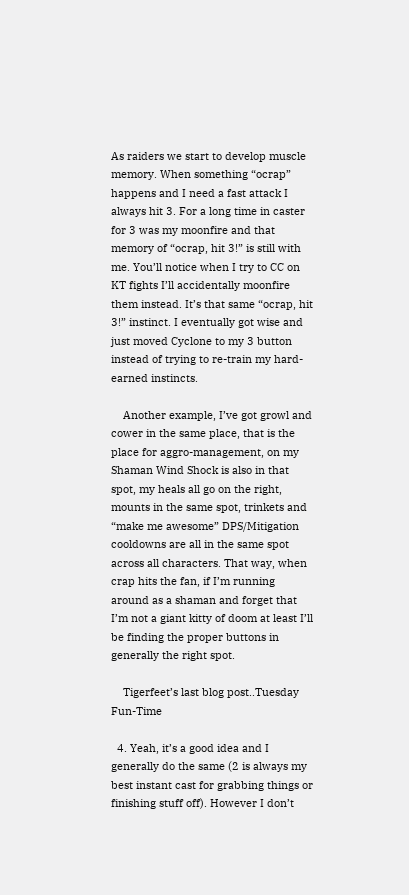As raiders we start to develop muscle memory. When something “ocrap” happens and I need a fast attack I always hit 3. For a long time in caster for 3 was my moonfire and that memory of “ocrap, hit 3!” is still with me. You’ll notice when I try to CC on KT fights I’ll accidentally moonfire them instead. It’s that same “ocrap, hit 3!” instinct. I eventually got wise and just moved Cyclone to my 3 button instead of trying to re-train my hard-earned instincts.

    Another example, I’ve got growl and cower in the same place, that is the place for aggro-management, on my Shaman Wind Shock is also in that spot, my heals all go on the right, mounts in the same spot, trinkets and “make me awesome” DPS/Mitigation cooldowns are all in the same spot across all characters. That way, when crap hits the fan, if I’m running around as a shaman and forget that I’m not a giant kitty of doom at least I’ll be finding the proper buttons in generally the right spot.

    Tigerfeet’s last blog post..Tuesday Fun-Time

  4. Yeah, it’s a good idea and I generally do the same (2 is always my best instant cast for grabbing things or finishing stuff off). However I don’t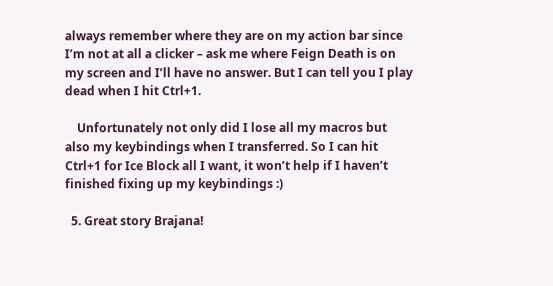always remember where they are on my action bar since I’m not at all a clicker – ask me where Feign Death is on my screen and I’ll have no answer. But I can tell you I play dead when I hit Ctrl+1.

    Unfortunately not only did I lose all my macros but also my keybindings when I transferred. So I can hit Ctrl+1 for Ice Block all I want, it won’t help if I haven’t finished fixing up my keybindings :)

  5. Great story Brajana!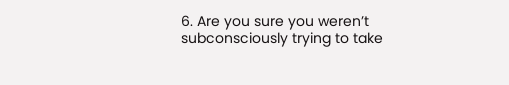6. Are you sure you weren’t subconsciously trying to take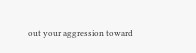out your aggression toward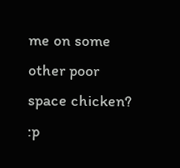me on some other poor space chicken? :p